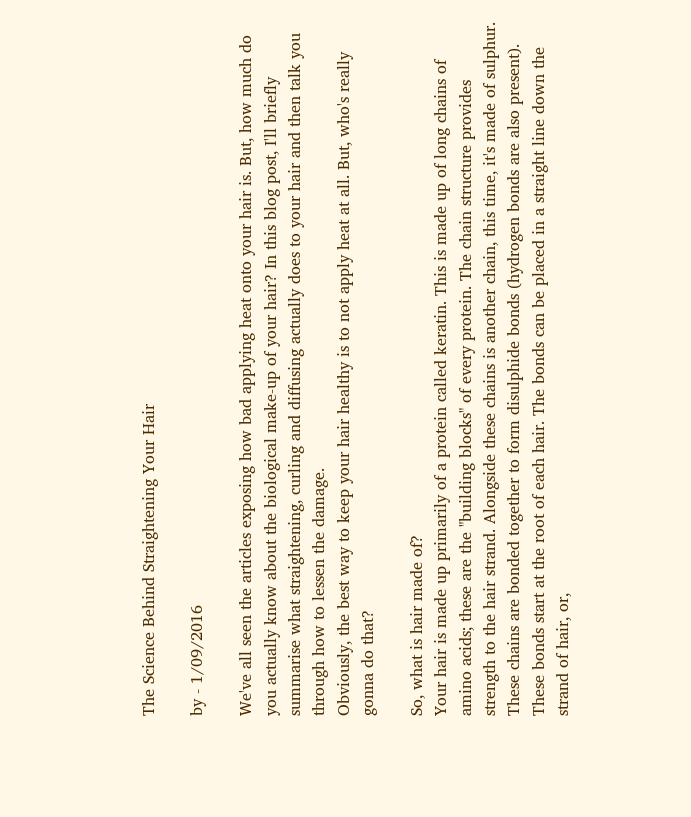The Science Behind Straightening Your Hair

by - 1/09/2016

We've all seen the articles exposing how bad applying heat onto your hair is. But, how much do you actually know about the biological make-up of your hair? In this blog post, I'll briefly summarise what straightening, curling and diffusing actually does to your hair and then talk you through how to lessen the damage.
Obviously, the best way to keep your hair healthy is to not apply heat at all. But, who's really gonna do that?

So, what is hair made of?
Your hair is made up primarily of a protein called keratin. This is made up of long chains of amino acids; these are the "building blocks" of every protein. The chain structure provides strength to the hair strand. Alongside these chains is another chain, this time, it's made of sulphur. These chains are bonded together to form disulphide bonds (hydrogen bonds are also present). These bonds start at the root of each hair. The bonds can be placed in a straight line down the strand of hair, or,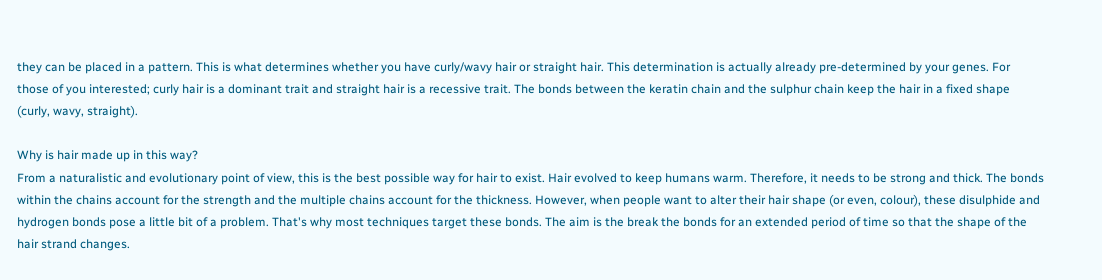they can be placed in a pattern. This is what determines whether you have curly/wavy hair or straight hair. This determination is actually already pre-determined by your genes. For those of you interested; curly hair is a dominant trait and straight hair is a recessive trait. The bonds between the keratin chain and the sulphur chain keep the hair in a fixed shape (curly, wavy, straight).

Why is hair made up in this way?
From a naturalistic and evolutionary point of view, this is the best possible way for hair to exist. Hair evolved to keep humans warm. Therefore, it needs to be strong and thick. The bonds within the chains account for the strength and the multiple chains account for the thickness. However, when people want to alter their hair shape (or even, colour), these disulphide and hydrogen bonds pose a little bit of a problem. That's why most techniques target these bonds. The aim is the break the bonds for an extended period of time so that the shape of the hair strand changes.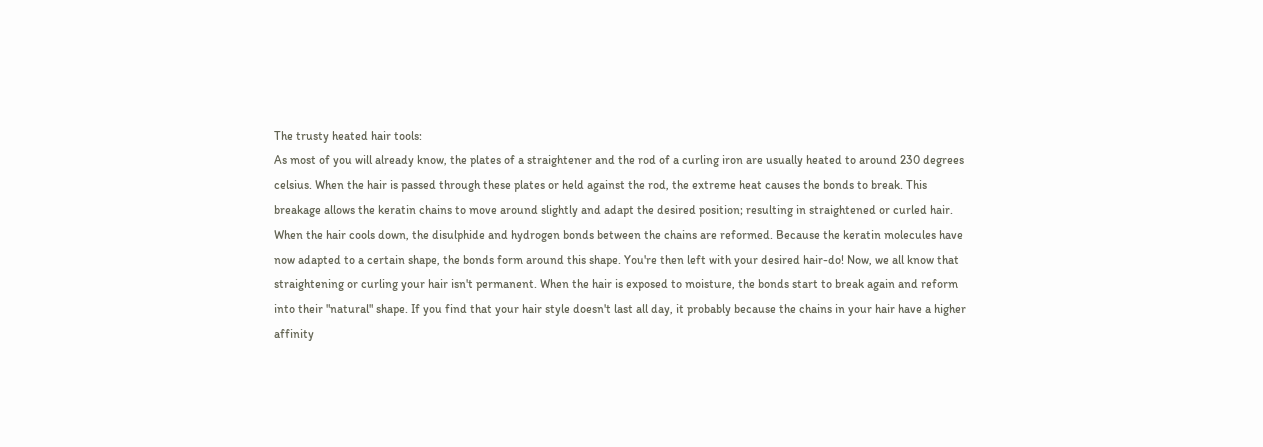The trusty heated hair tools:
As most of you will already know, the plates of a straightener and the rod of a curling iron are usually heated to around 230 degrees celsius. When the hair is passed through these plates or held against the rod, the extreme heat causes the bonds to break. This breakage allows the keratin chains to move around slightly and adapt the desired position; resulting in straightened or curled hair. When the hair cools down, the disulphide and hydrogen bonds between the chains are reformed. Because the keratin molecules have now adapted to a certain shape, the bonds form around this shape. You're then left with your desired hair-do! Now, we all know that straightening or curling your hair isn't permanent. When the hair is exposed to moisture, the bonds start to break again and reform into their "natural" shape. If you find that your hair style doesn't last all day, it probably because the chains in your hair have a higher affinity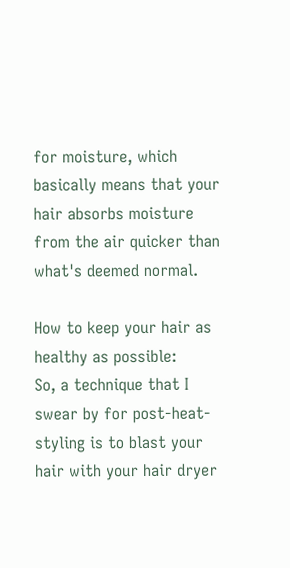for moisture, which basically means that your hair absorbs moisture from the air quicker than what's deemed normal.

How to keep your hair as healthy as possible:
So, a technique that I swear by for post-heat-styling is to blast your hair with your hair dryer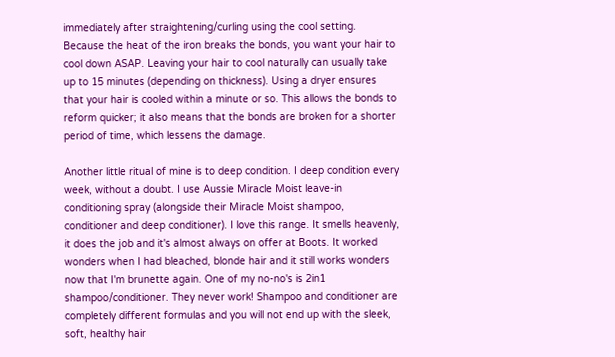immediately after straightening/curling using the cool setting. Because the heat of the iron breaks the bonds, you want your hair to cool down ASAP. Leaving your hair to cool naturally can usually take up to 15 minutes (depending on thickness). Using a dryer ensures that your hair is cooled within a minute or so. This allows the bonds to reform quicker; it also means that the bonds are broken for a shorter period of time, which lessens the damage.

Another little ritual of mine is to deep condition. I deep condition every week, without a doubt. I use Aussie Miracle Moist leave-in conditioning spray (alongside their Miracle Moist shampoo, conditioner and deep conditioner). I love this range. It smells heavenly, it does the job and it's almost always on offer at Boots. It worked wonders when I had bleached, blonde hair and it still works wonders now that I'm brunette again. One of my no-no's is 2in1 shampoo/conditioner. They never work! Shampoo and conditioner are completely different formulas and you will not end up with the sleek, soft, healthy hair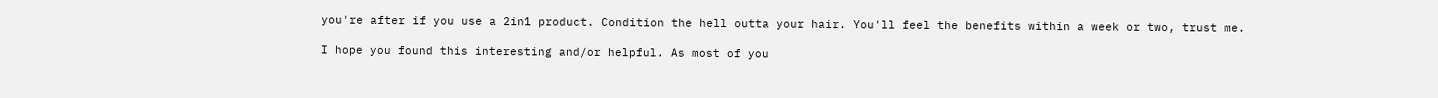you're after if you use a 2in1 product. Condition the hell outta your hair. You'll feel the benefits within a week or two, trust me.

I hope you found this interesting and/or helpful. As most of you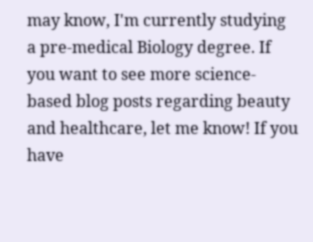may know, I'm currently studying a pre-medical Biology degree. If you want to see more science-based blog posts regarding beauty and healthcare, let me know! If you have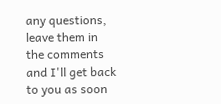any questions, leave them in the comments and I'll get back to you as soon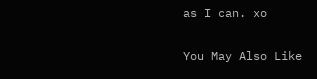as I can. xo

You May Also Like